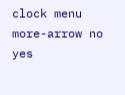clock menu more-arrow no yes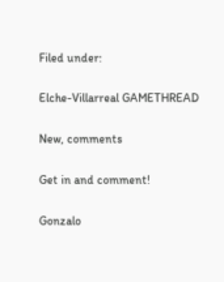Filed under:

Elche-Villarreal GAMETHREAD

New, comments

Get in and comment!

Gonzalo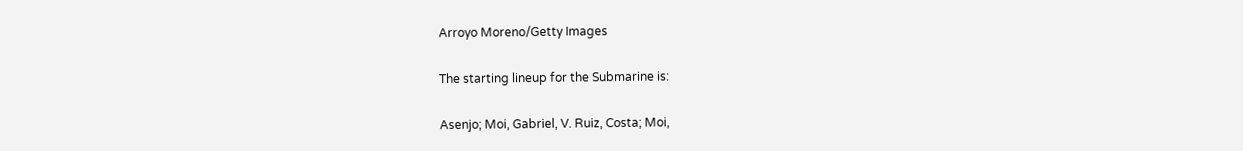Arroyo Moreno/Getty Images

The starting lineup for the Submarine is:

Asenjo; Moi, Gabriel, V. Ruiz, Costa; Moi,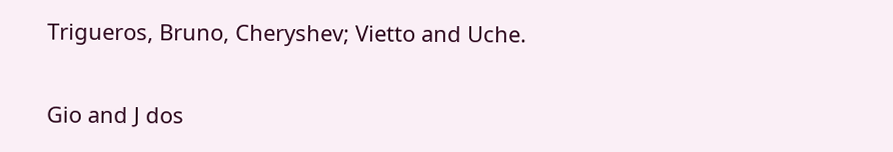Trigueros, Bruno, Cheryshev; Vietto and Uche.

Gio and J dos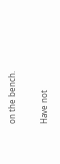on the bench.

Have not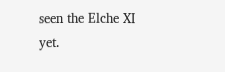seen the Elche XI yet.